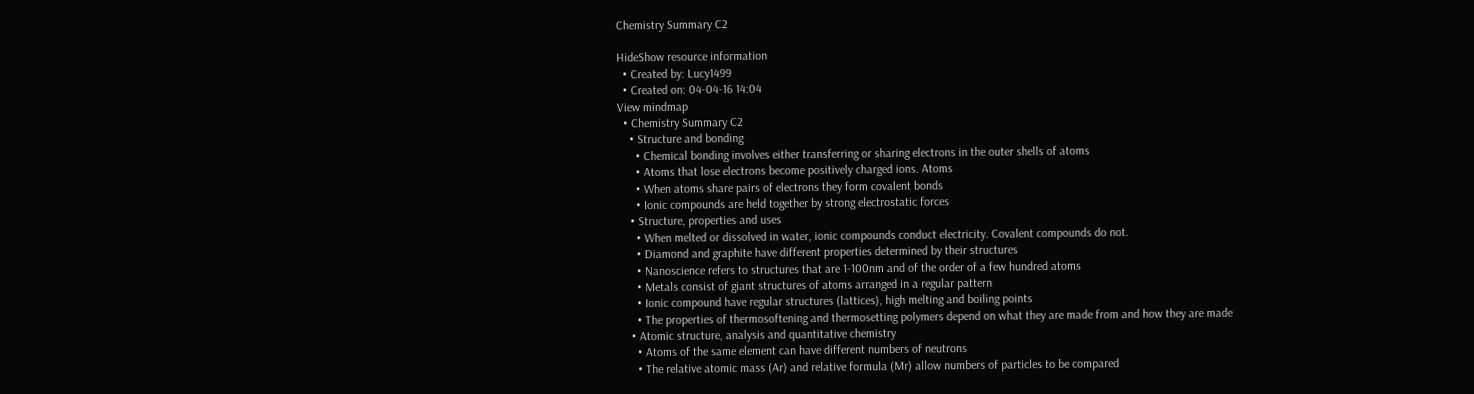Chemistry Summary C2

HideShow resource information
  • Created by: Lucy1499
  • Created on: 04-04-16 14:04
View mindmap
  • Chemistry Summary C2
    • Structure and bonding
      • Chemical bonding involves either transferring or sharing electrons in the outer shells of atoms
      • Atoms that lose electrons become positively charged ions. Atoms
      • When atoms share pairs of electrons they form covalent bonds
      • Ionic compounds are held together by strong electrostatic forces
    • Structure, properties and uses
      • When melted or dissolved in water, ionic compounds conduct electricity. Covalent compounds do not.
      • Diamond and graphite have different properties determined by their structures
      • Nanoscience refers to structures that are 1-100nm and of the order of a few hundred atoms
      • Metals consist of giant structures of atoms arranged in a regular pattern
      • Ionic compound have regular structures (lattices), high melting and boiling points
      • The properties of thermosoftening and thermosetting polymers depend on what they are made from and how they are made
    • Atomic structure, analysis and quantitative chemistry
      • Atoms of the same element can have different numbers of neutrons
      • The relative atomic mass (Ar) and relative formula (Mr) allow numbers of particles to be compared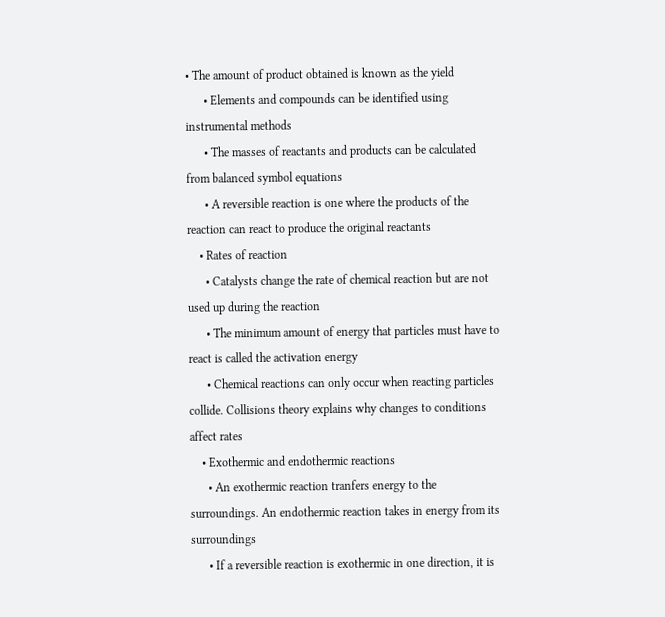• The amount of product obtained is known as the yield
      • Elements and compounds can be identified using instrumental methods
      • The masses of reactants and products can be calculated from balanced symbol equations
      • A reversible reaction is one where the products of the reaction can react to produce the original reactants
    • Rates of reaction
      • Catalysts change the rate of chemical reaction but are not used up during the reaction
      • The minimum amount of energy that particles must have to react is called the activation energy
      • Chemical reactions can only occur when reacting particles collide. Collisions theory explains why changes to conditions affect rates
    • Exothermic and endothermic reactions
      • An exothermic reaction tranfers energy to the surroundings. An endothermic reaction takes in energy from its surroundings
      • If a reversible reaction is exothermic in one direction, it is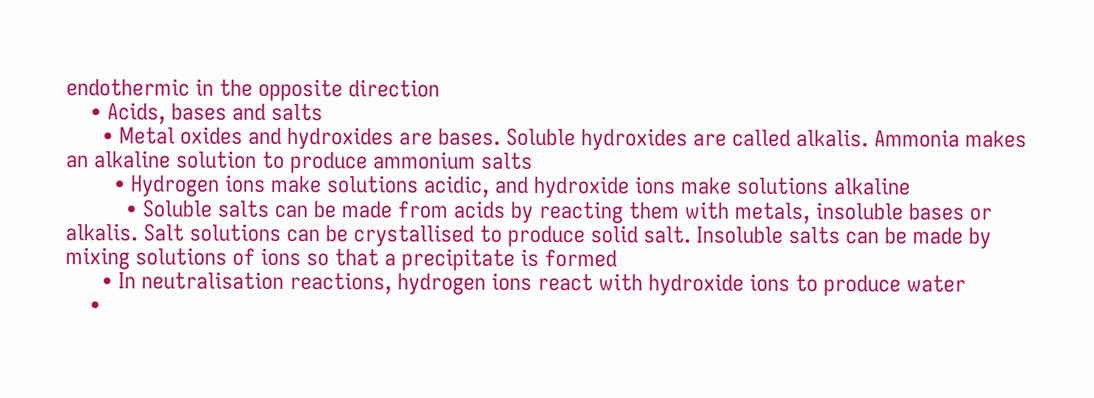endothermic in the opposite direction
    • Acids, bases and salts
      • Metal oxides and hydroxides are bases. Soluble hydroxides are called alkalis. Ammonia makes an alkaline solution to produce ammonium salts
        • Hydrogen ions make solutions acidic, and hydroxide ions make solutions alkaline
          • Soluble salts can be made from acids by reacting them with metals, insoluble bases or alkalis. Salt solutions can be crystallised to produce solid salt. Insoluble salts can be made by mixing solutions of ions so that a precipitate is formed
      • In neutralisation reactions, hydrogen ions react with hydroxide ions to produce water
    •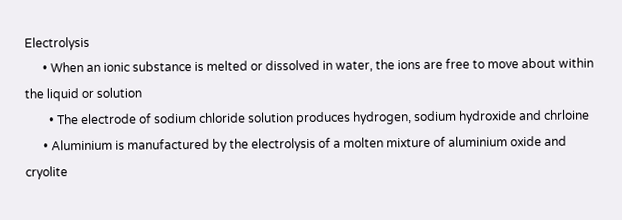Electrolysis
      • When an ionic substance is melted or dissolved in water, the ions are free to move about within the liquid or solution
        • The electrode of sodium chloride solution produces hydrogen, sodium hydroxide and chrloine
      • Aluminium is manufactured by the electrolysis of a molten mixture of aluminium oxide and cryolite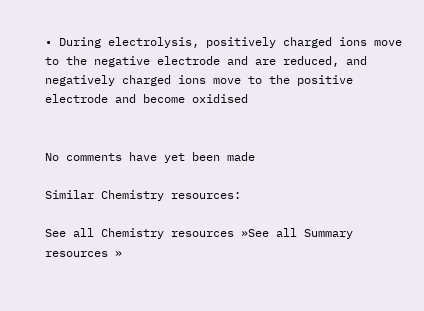• During electrolysis, positively charged ions move to the negative electrode and are reduced, and negatively charged ions move to the positive electrode and become oxidised


No comments have yet been made

Similar Chemistry resources:

See all Chemistry resources »See all Summary resources »